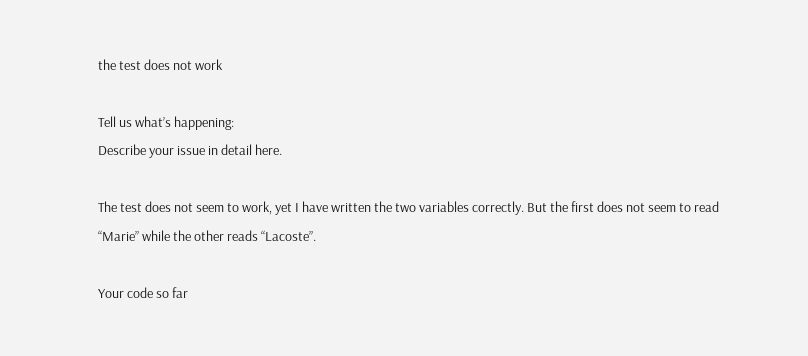the test does not work

Tell us what’s happening:
Describe your issue in detail here.

The test does not seem to work, yet I have written the two variables correctly. But the first does not seem to read “Marie” while the other reads “Lacoste”.

Your code so far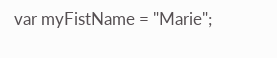var myFistName = "Marie";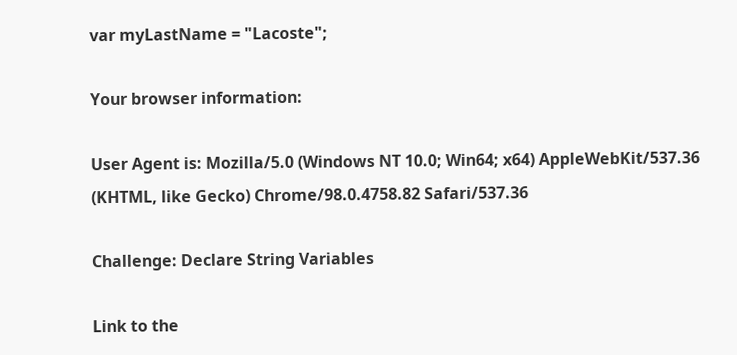var myLastName = "Lacoste";

Your browser information:

User Agent is: Mozilla/5.0 (Windows NT 10.0; Win64; x64) AppleWebKit/537.36 (KHTML, like Gecko) Chrome/98.0.4758.82 Safari/537.36

Challenge: Declare String Variables

Link to the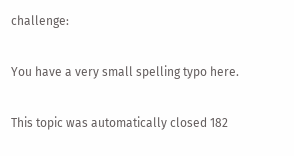challenge:

You have a very small spelling typo here.

This topic was automatically closed 182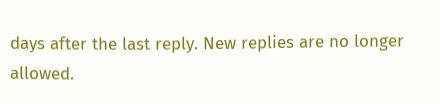days after the last reply. New replies are no longer allowed.